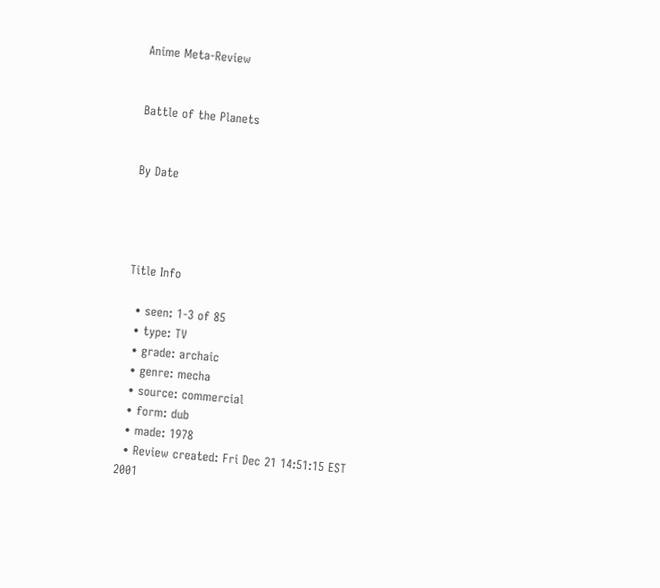Anime Meta-Review


Battle of the Planets


By Date




Title Info

  • seen: 1-3 of 85
  • type: TV
  • grade: archaic
  • genre: mecha
  • source: commercial
  • form: dub
  • made: 1978
  • Review created: Fri Dec 21 14:51:15 EST 2001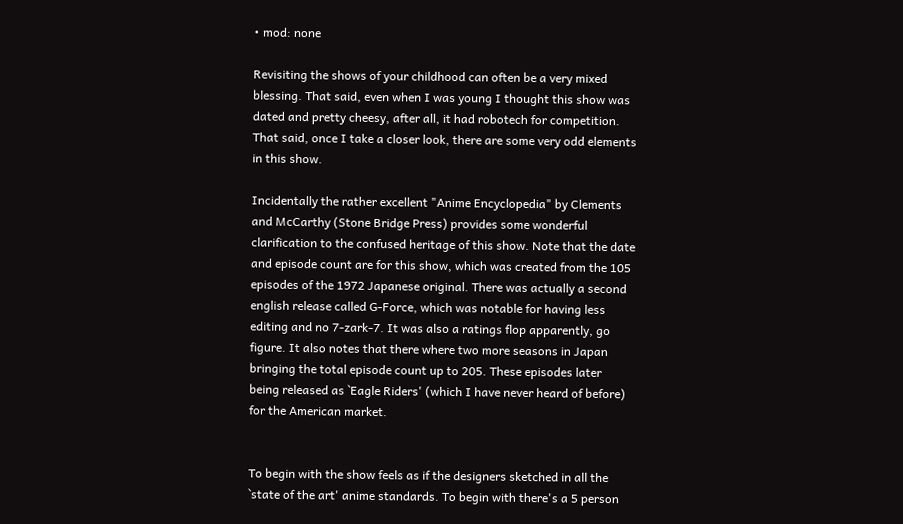• mod: none

Revisiting the shows of your childhood can often be a very mixed blessing. That said, even when I was young I thought this show was dated and pretty cheesy, after all, it had robotech for competition. That said, once I take a closer look, there are some very odd elements in this show.

Incidentally the rather excellent "Anime Encyclopedia" by Clements and McCarthy (Stone Bridge Press) provides some wonderful clarification to the confused heritage of this show. Note that the date and episode count are for this show, which was created from the 105 episodes of the 1972 Japanese original. There was actually a second english release called G-Force, which was notable for having less editing and no 7-zark-7. It was also a ratings flop apparently, go figure. It also notes that there where two more seasons in Japan bringing the total episode count up to 205. These episodes later being released as `Eagle Riders' (which I have never heard of before) for the American market.


To begin with the show feels as if the designers sketched in all the `state of the art' anime standards. To begin with there's a 5 person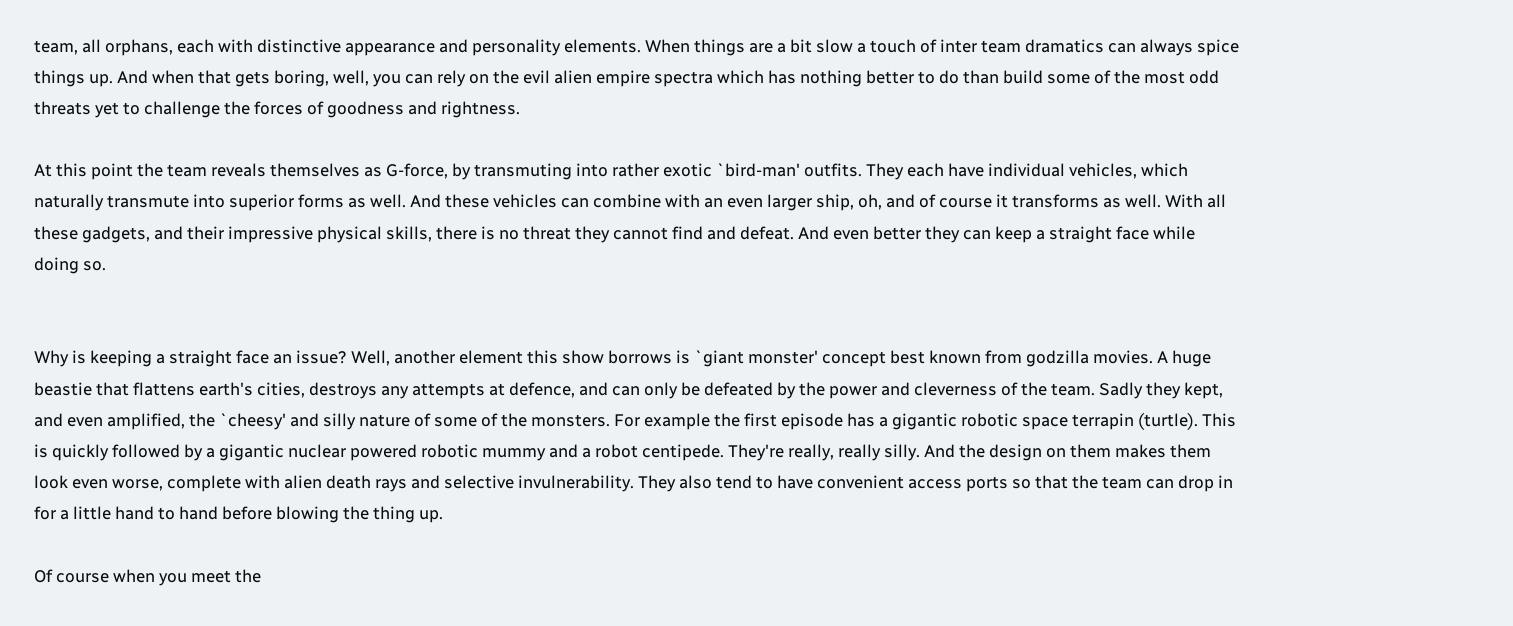team, all orphans, each with distinctive appearance and personality elements. When things are a bit slow a touch of inter team dramatics can always spice things up. And when that gets boring, well, you can rely on the evil alien empire spectra which has nothing better to do than build some of the most odd threats yet to challenge the forces of goodness and rightness.

At this point the team reveals themselves as G-force, by transmuting into rather exotic `bird-man' outfits. They each have individual vehicles, which naturally transmute into superior forms as well. And these vehicles can combine with an even larger ship, oh, and of course it transforms as well. With all these gadgets, and their impressive physical skills, there is no threat they cannot find and defeat. And even better they can keep a straight face while doing so.


Why is keeping a straight face an issue? Well, another element this show borrows is `giant monster' concept best known from godzilla movies. A huge beastie that flattens earth's cities, destroys any attempts at defence, and can only be defeated by the power and cleverness of the team. Sadly they kept, and even amplified, the `cheesy' and silly nature of some of the monsters. For example the first episode has a gigantic robotic space terrapin (turtle). This is quickly followed by a gigantic nuclear powered robotic mummy and a robot centipede. They're really, really silly. And the design on them makes them look even worse, complete with alien death rays and selective invulnerability. They also tend to have convenient access ports so that the team can drop in for a little hand to hand before blowing the thing up.

Of course when you meet the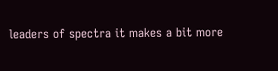leaders of spectra it makes a bit more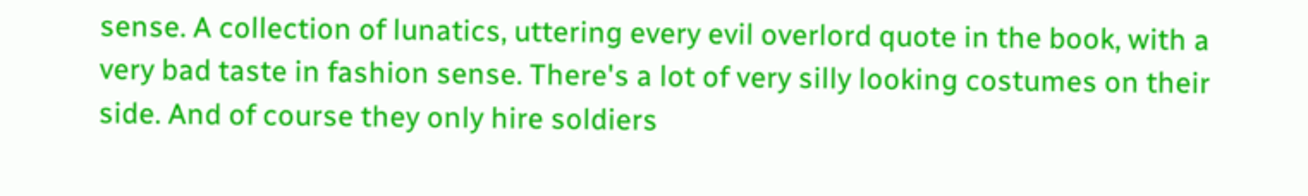sense. A collection of lunatics, uttering every evil overlord quote in the book, with a very bad taste in fashion sense. There's a lot of very silly looking costumes on their side. And of course they only hire soldiers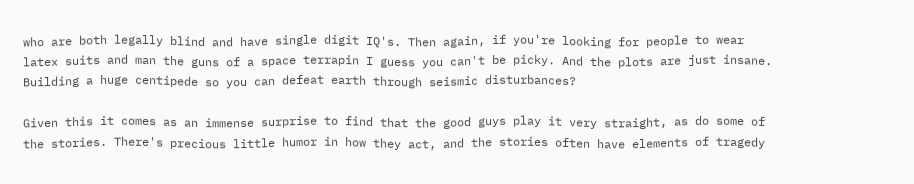who are both legally blind and have single digit IQ's. Then again, if you're looking for people to wear latex suits and man the guns of a space terrapin I guess you can't be picky. And the plots are just insane. Building a huge centipede so you can defeat earth through seismic disturbances?

Given this it comes as an immense surprise to find that the good guys play it very straight, as do some of the stories. There's precious little humor in how they act, and the stories often have elements of tragedy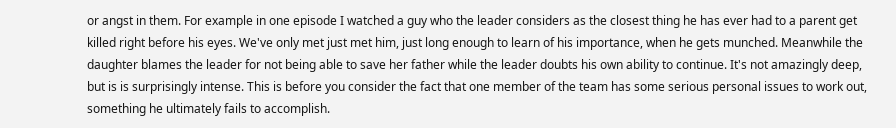or angst in them. For example in one episode I watched a guy who the leader considers as the closest thing he has ever had to a parent get killed right before his eyes. We've only met just met him, just long enough to learn of his importance, when he gets munched. Meanwhile the daughter blames the leader for not being able to save her father while the leader doubts his own ability to continue. It's not amazingly deep, but is is surprisingly intense. This is before you consider the fact that one member of the team has some serious personal issues to work out, something he ultimately fails to accomplish.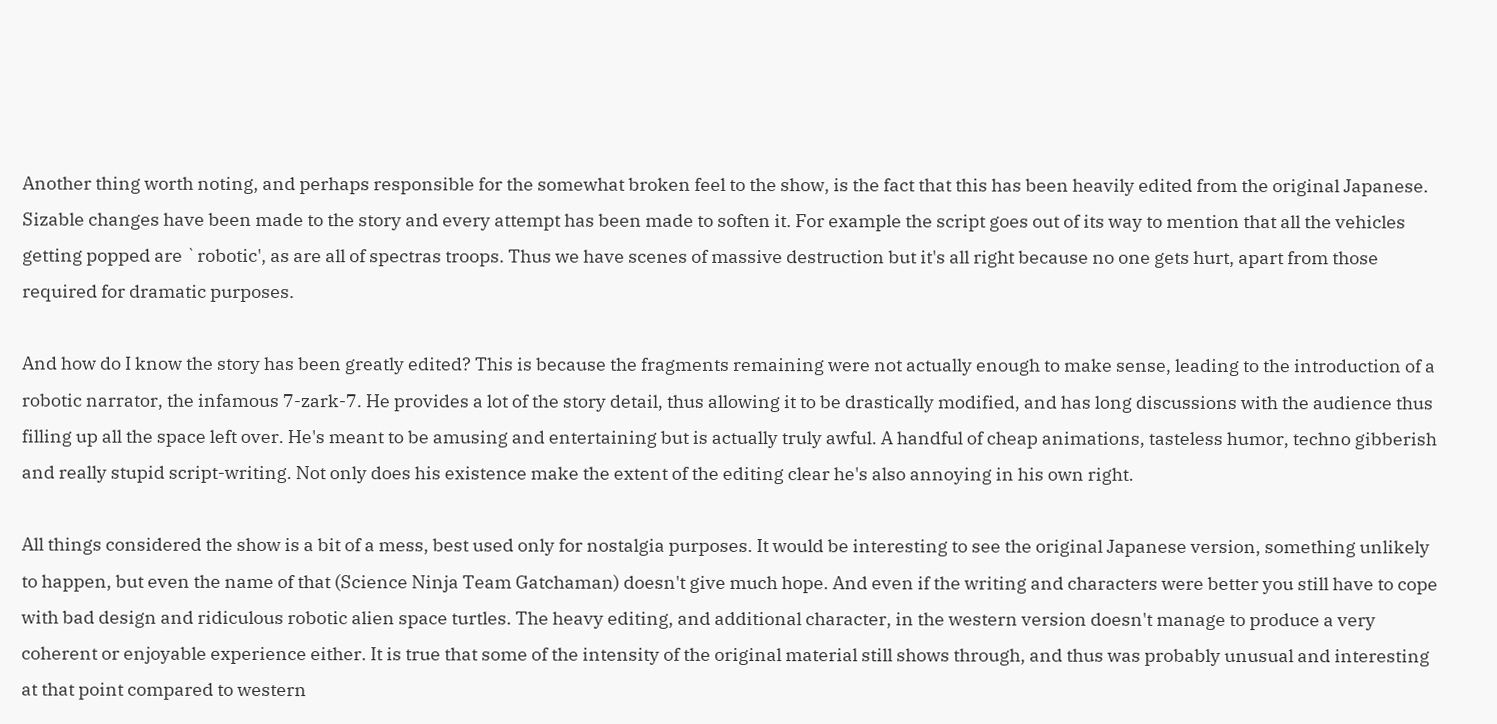Another thing worth noting, and perhaps responsible for the somewhat broken feel to the show, is the fact that this has been heavily edited from the original Japanese. Sizable changes have been made to the story and every attempt has been made to soften it. For example the script goes out of its way to mention that all the vehicles getting popped are `robotic', as are all of spectras troops. Thus we have scenes of massive destruction but it's all right because no one gets hurt, apart from those required for dramatic purposes.

And how do I know the story has been greatly edited? This is because the fragments remaining were not actually enough to make sense, leading to the introduction of a robotic narrator, the infamous 7-zark-7. He provides a lot of the story detail, thus allowing it to be drastically modified, and has long discussions with the audience thus filling up all the space left over. He's meant to be amusing and entertaining but is actually truly awful. A handful of cheap animations, tasteless humor, techno gibberish and really stupid script-writing. Not only does his existence make the extent of the editing clear he's also annoying in his own right.

All things considered the show is a bit of a mess, best used only for nostalgia purposes. It would be interesting to see the original Japanese version, something unlikely to happen, but even the name of that (Science Ninja Team Gatchaman) doesn't give much hope. And even if the writing and characters were better you still have to cope with bad design and ridiculous robotic alien space turtles. The heavy editing, and additional character, in the western version doesn't manage to produce a very coherent or enjoyable experience either. It is true that some of the intensity of the original material still shows through, and thus was probably unusual and interesting at that point compared to western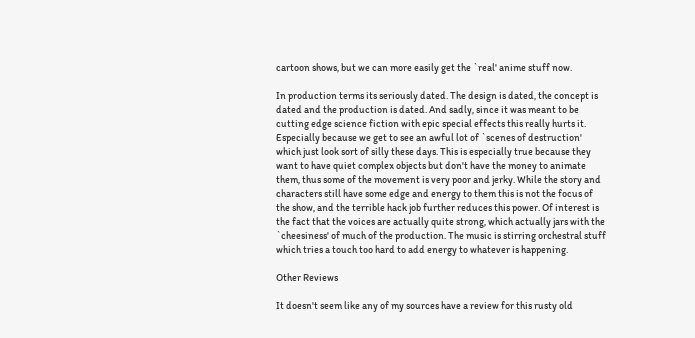cartoon shows, but we can more easily get the `real' anime stuff now.

In production terms its seriously dated. The design is dated, the concept is dated and the production is dated. And sadly, since it was meant to be cutting edge science fiction with epic special effects this really hurts it. Especially because we get to see an awful lot of `scenes of destruction' which just look sort of silly these days. This is especially true because they want to have quiet complex objects but don't have the money to animate them, thus some of the movement is very poor and jerky. While the story and characters still have some edge and energy to them this is not the focus of the show, and the terrible hack job further reduces this power. Of interest is the fact that the voices are actually quite strong, which actually jars with the `cheesiness' of much of the production. The music is stirring orchestral stuff which tries a touch too hard to add energy to whatever is happening.

Other Reviews

It doesn't seem like any of my sources have a review for this rusty old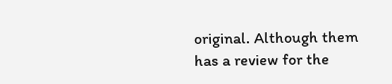original. Although them has a review for the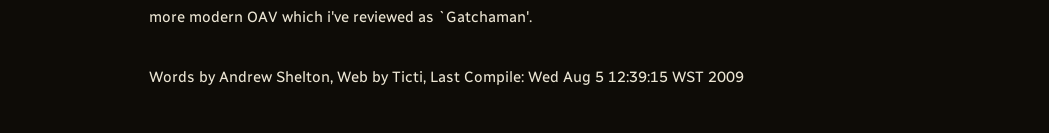more modern OAV which i've reviewed as `Gatchaman'.


Words by Andrew Shelton, Web by Ticti, Last Compile: Wed Aug 5 12:39:15 WST 2009